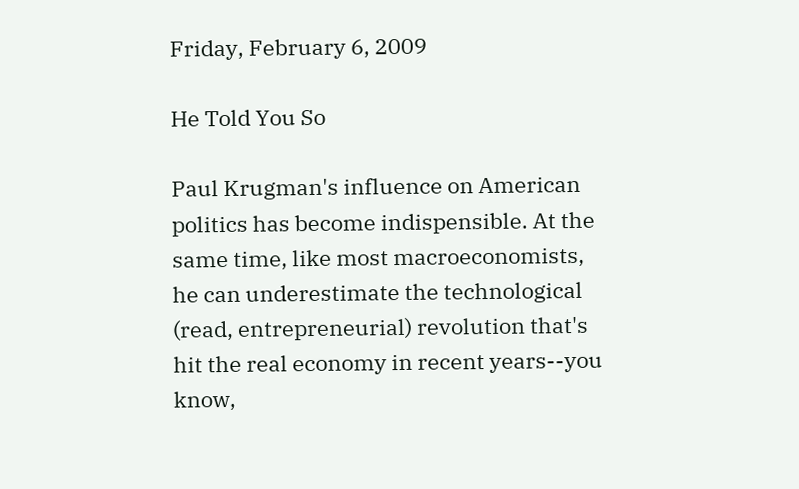Friday, February 6, 2009

He Told You So

Paul Krugman's influence on American politics has become indispensible. At the same time, like most macroeconomists, he can underestimate the technological (read, entrepreneurial) revolution that's hit the real economy in recent years--you know,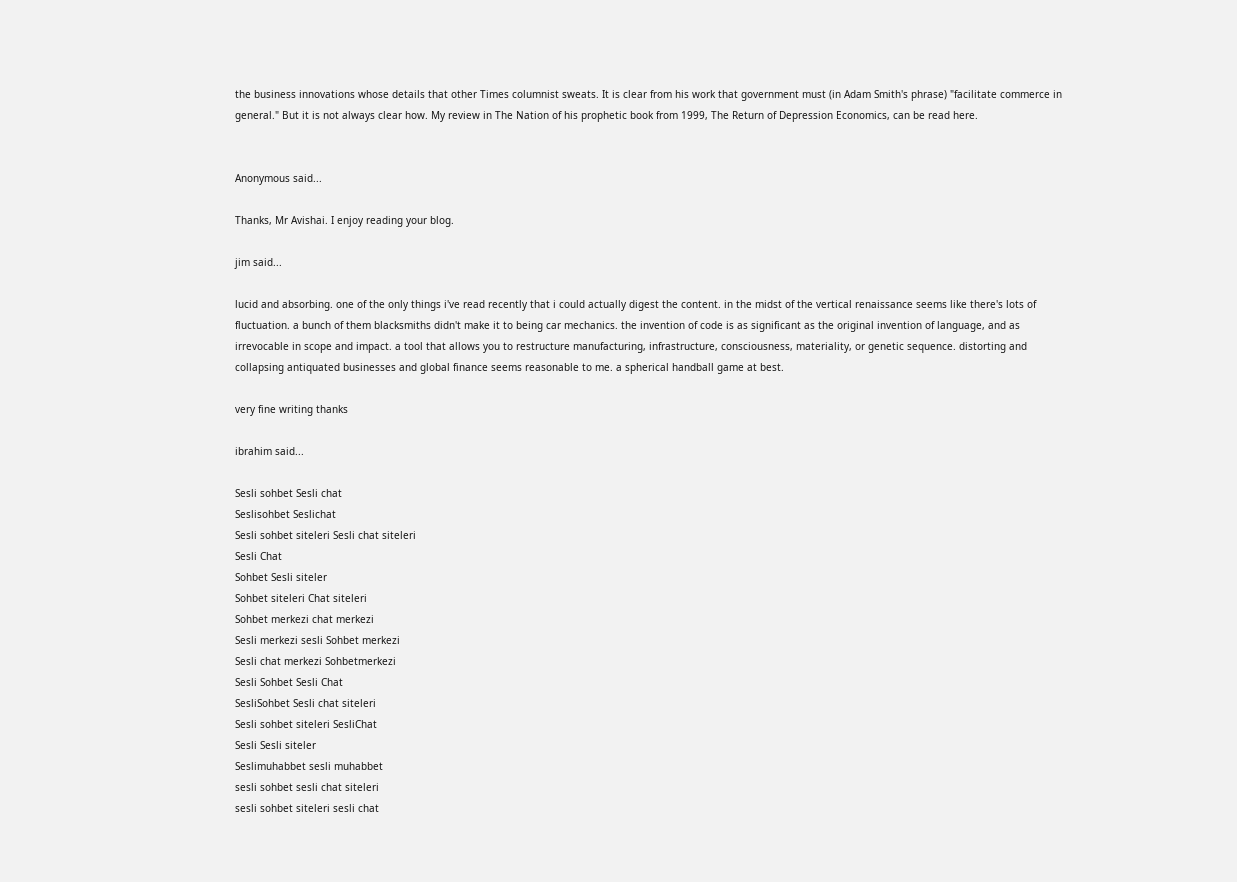the business innovations whose details that other Times columnist sweats. It is clear from his work that government must (in Adam Smith's phrase) "facilitate commerce in general." But it is not always clear how. My review in The Nation of his prophetic book from 1999, The Return of Depression Economics, can be read here.


Anonymous said...

Thanks, Mr Avishai. I enjoy reading your blog.

jim said...

lucid and absorbing. one of the only things i've read recently that i could actually digest the content. in the midst of the vertical renaissance seems like there's lots of fluctuation. a bunch of them blacksmiths didn't make it to being car mechanics. the invention of code is as significant as the original invention of language, and as irrevocable in scope and impact. a tool that allows you to restructure manufacturing, infrastructure, consciousness, materiality, or genetic sequence. distorting and collapsing antiquated businesses and global finance seems reasonable to me. a spherical handball game at best.

very fine writing thanks

ibrahim said...

Sesli sohbet Sesli chat
Seslisohbet Seslichat
Sesli sohbet siteleri Sesli chat siteleri
Sesli Chat
Sohbet Sesli siteler
Sohbet siteleri Chat siteleri
Sohbet merkezi chat merkezi
Sesli merkezi sesli Sohbet merkezi
Sesli chat merkezi Sohbetmerkezi
Sesli Sohbet Sesli Chat
SesliSohbet Sesli chat siteleri
Sesli sohbet siteleri SesliChat
Sesli Sesli siteler
Seslimuhabbet sesli muhabbet
sesli sohbet sesli chat siteleri
sesli sohbet siteleri sesli chat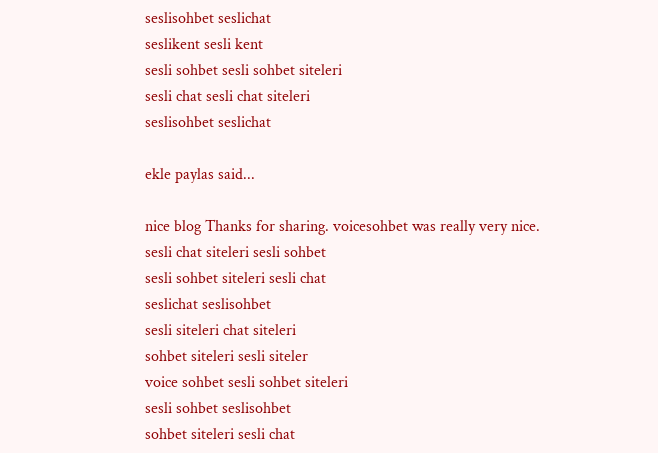seslisohbet seslichat
seslikent sesli kent
sesli sohbet sesli sohbet siteleri
sesli chat sesli chat siteleri
seslisohbet seslichat

ekle paylas said...

nice blog Thanks for sharing. voicesohbet was really very nice.
sesli chat siteleri sesli sohbet
sesli sohbet siteleri sesli chat
seslichat seslisohbet
sesli siteleri chat siteleri
sohbet siteleri sesli siteler
voice sohbet sesli sohbet siteleri
sesli sohbet seslisohbet
sohbet siteleri sesli chat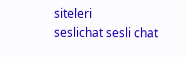siteleri
seslichat sesli chat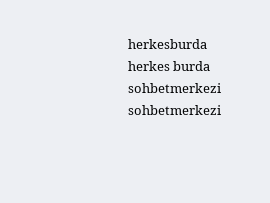herkesburda herkes burda
sohbetmerkezi sohbetmerkezi